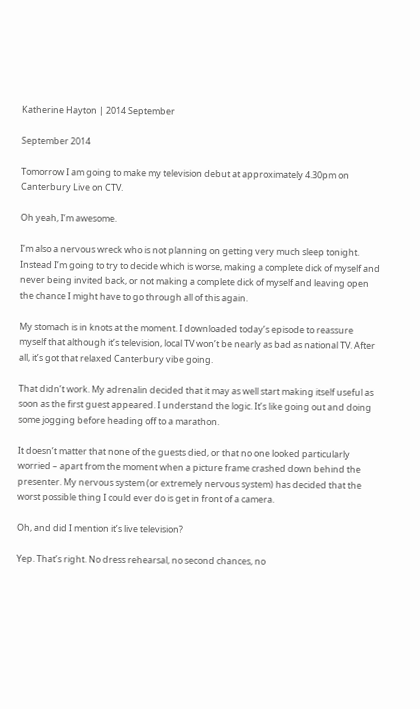Katherine Hayton | 2014 September

September 2014

Tomorrow I am going to make my television debut at approximately 4.30pm on Canterbury Live on CTV.

Oh yeah, I’m awesome.

I’m also a nervous wreck who is not planning on getting very much sleep tonight. Instead I’m going to try to decide which is worse, making a complete dick of myself and never being invited back, or not making a complete dick of myself and leaving open the chance I might have to go through all of this again.

My stomach is in knots at the moment. I downloaded today’s episode to reassure myself that although it’s television, local TV won’t be nearly as bad as national TV. After all, it’s got that relaxed Canterbury vibe going.

That didn’t work. My adrenalin decided that it may as well start making itself useful as soon as the first guest appeared. I understand the logic. It’s like going out and doing some jogging before heading off to a marathon.

It doesn’t matter that none of the guests died, or that no one looked particularly worried – apart from the moment when a picture frame crashed down behind the presenter. My nervous system (or extremely nervous system) has decided that the worst possible thing I could ever do is get in front of a camera.

Oh, and did I mention it’s live television?

Yep. That’s right. No dress rehearsal, no second chances, no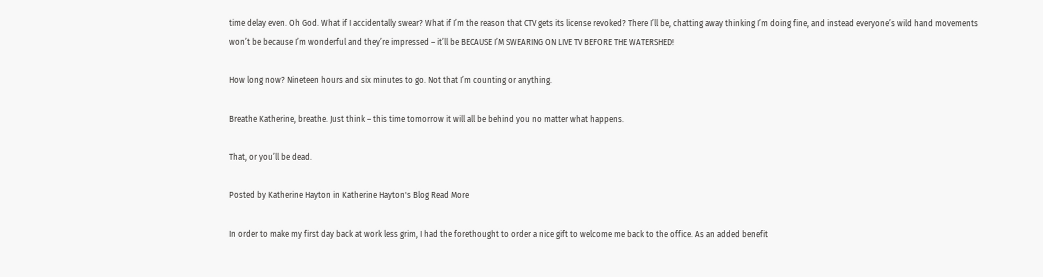time delay even. Oh God. What if I accidentally swear? What if I’m the reason that CTV gets its license revoked? There I’ll be, chatting away thinking I’m doing fine, and instead everyone’s wild hand movements won’t be because I’m wonderful and they’re impressed – it’ll be BECAUSE I’M SWEARING ON LIVE TV BEFORE THE WATERSHED!

How long now? Nineteen hours and six minutes to go. Not that I’m counting or anything.

Breathe Katherine, breathe. Just think – this time tomorrow it will all be behind you no matter what happens.

That, or you’ll be dead.

Posted by Katherine Hayton in Katherine Hayton's Blog Read More

In order to make my first day back at work less grim, I had the forethought to order a nice gift to welcome me back to the office. As an added benefit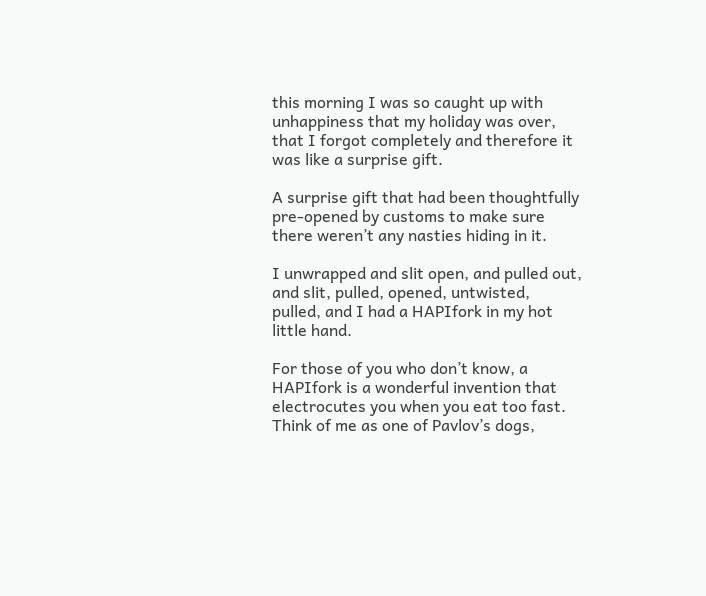this morning I was so caught up with unhappiness that my holiday was over, that I forgot completely and therefore it was like a surprise gift.

A surprise gift that had been thoughtfully pre-opened by customs to make sure there weren’t any nasties hiding in it.

I unwrapped and slit open, and pulled out, and slit, pulled, opened, untwisted, pulled, and I had a HAPIfork in my hot little hand.

For those of you who don’t know, a HAPIfork is a wonderful invention that electrocutes you when you eat too fast. Think of me as one of Pavlov’s dogs,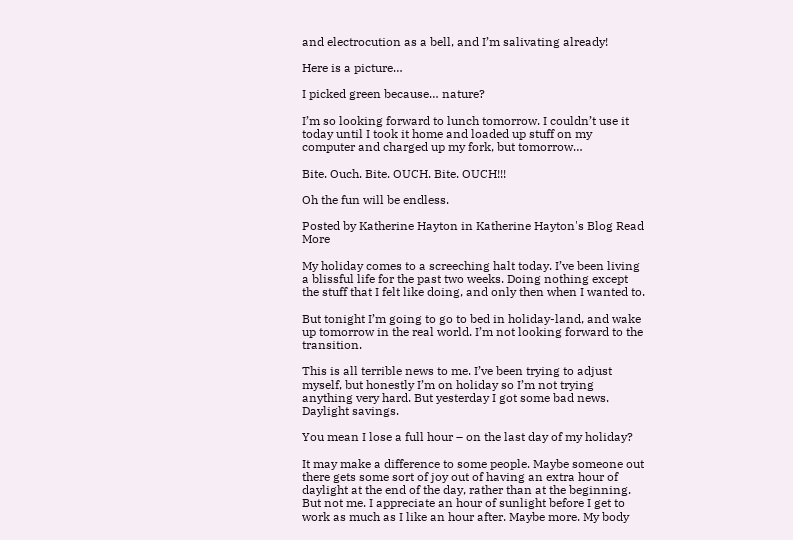and electrocution as a bell, and I’m salivating already!

Here is a picture…

I picked green because… nature?

I’m so looking forward to lunch tomorrow. I couldn’t use it today until I took it home and loaded up stuff on my computer and charged up my fork, but tomorrow…

Bite. Ouch. Bite. OUCH. Bite. OUCH!!!

Oh the fun will be endless.

Posted by Katherine Hayton in Katherine Hayton's Blog Read More

My holiday comes to a screeching halt today. I’ve been living a blissful life for the past two weeks. Doing nothing except the stuff that I felt like doing, and only then when I wanted to.

But tonight I’m going to go to bed in holiday-land, and wake up tomorrow in the real world. I’m not looking forward to the transition.

This is all terrible news to me. I’ve been trying to adjust myself, but honestly I’m on holiday so I’m not trying anything very hard. But yesterday I got some bad news. Daylight savings.

You mean I lose a full hour – on the last day of my holiday?

It may make a difference to some people. Maybe someone out there gets some sort of joy out of having an extra hour of daylight at the end of the day, rather than at the beginning. But not me. I appreciate an hour of sunlight before I get to work as much as I like an hour after. Maybe more. My body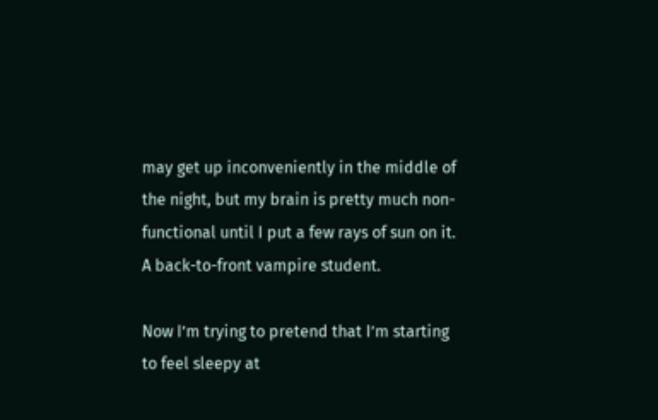may get up inconveniently in the middle of the night, but my brain is pretty much non-functional until I put a few rays of sun on it. A back-to-front vampire student.

Now I’m trying to pretend that I’m starting to feel sleepy at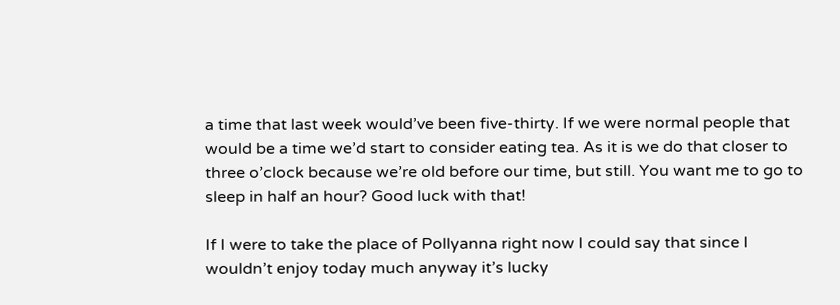a time that last week would’ve been five-thirty. If we were normal people that would be a time we’d start to consider eating tea. As it is we do that closer to three o’clock because we’re old before our time, but still. You want me to go to sleep in half an hour? Good luck with that!

If I were to take the place of Pollyanna right now I could say that since I wouldn’t enjoy today much anyway it’s lucky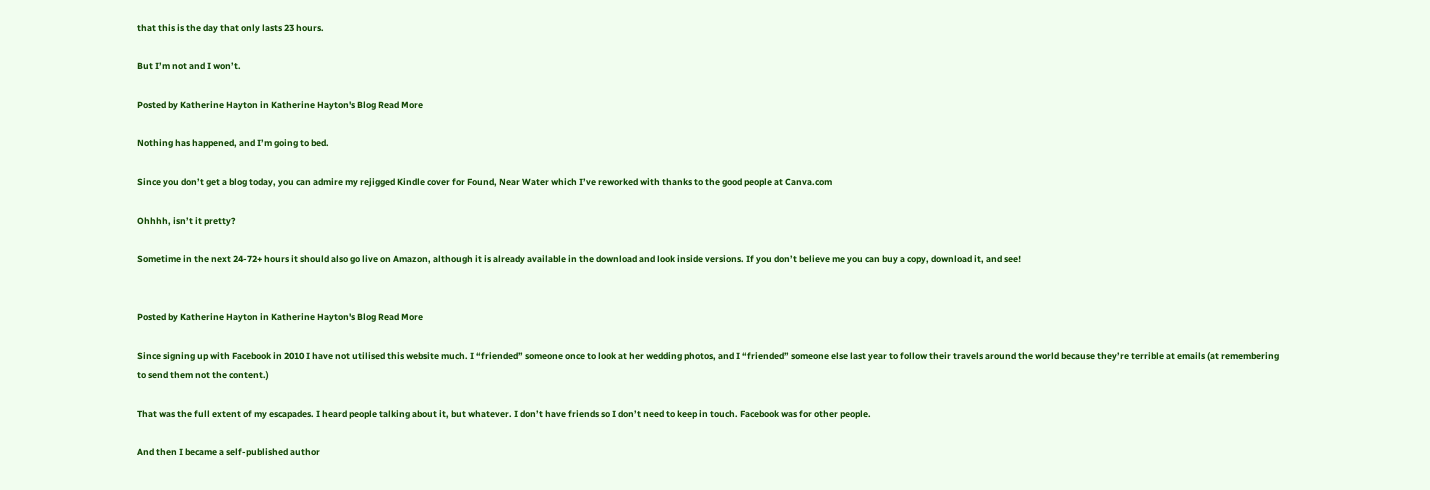that this is the day that only lasts 23 hours.

But I’m not and I won’t.

Posted by Katherine Hayton in Katherine Hayton's Blog Read More

Nothing has happened, and I’m going to bed.

Since you don’t get a blog today, you can admire my rejigged Kindle cover for Found, Near Water which I’ve reworked with thanks to the good people at Canva.com

Ohhhh, isn’t it pretty?

Sometime in the next 24-72+ hours it should also go live on Amazon, although it is already available in the download and look inside versions. If you don’t believe me you can buy a copy, download it, and see!


Posted by Katherine Hayton in Katherine Hayton's Blog Read More

Since signing up with Facebook in 2010 I have not utilised this website much. I “friended” someone once to look at her wedding photos, and I “friended” someone else last year to follow their travels around the world because they’re terrible at emails (at remembering to send them not the content.)

That was the full extent of my escapades. I heard people talking about it, but whatever. I don’t have friends so I don’t need to keep in touch. Facebook was for other people.

And then I became a self-published author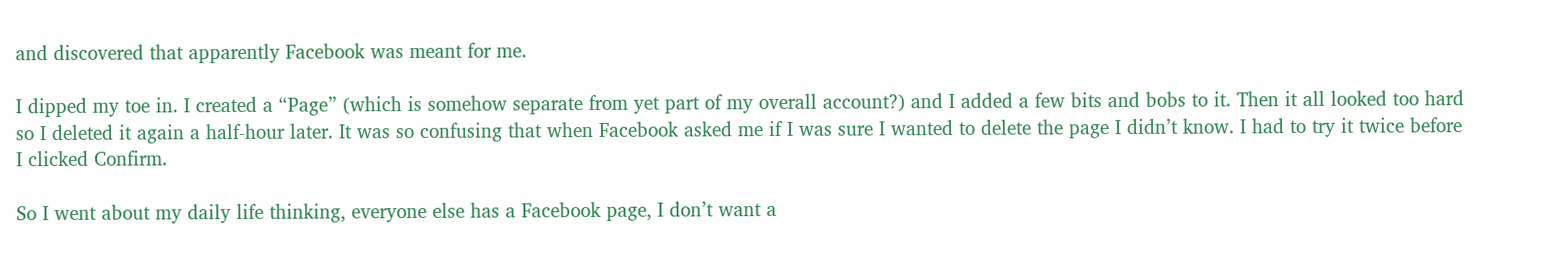and discovered that apparently Facebook was meant for me.

I dipped my toe in. I created a “Page” (which is somehow separate from yet part of my overall account?) and I added a few bits and bobs to it. Then it all looked too hard so I deleted it again a half-hour later. It was so confusing that when Facebook asked me if I was sure I wanted to delete the page I didn’t know. I had to try it twice before I clicked Confirm.

So I went about my daily life thinking, everyone else has a Facebook page, I don’t want a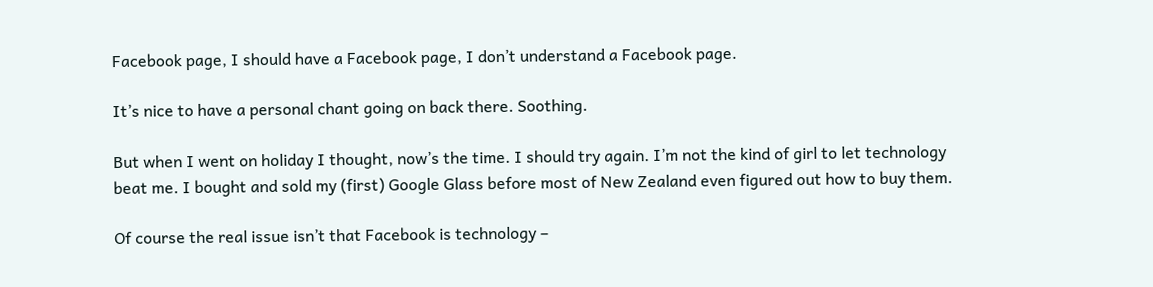Facebook page, I should have a Facebook page, I don’t understand a Facebook page.

It’s nice to have a personal chant going on back there. Soothing.

But when I went on holiday I thought, now’s the time. I should try again. I’m not the kind of girl to let technology beat me. I bought and sold my (first) Google Glass before most of New Zealand even figured out how to buy them.

Of course the real issue isn’t that Facebook is technology –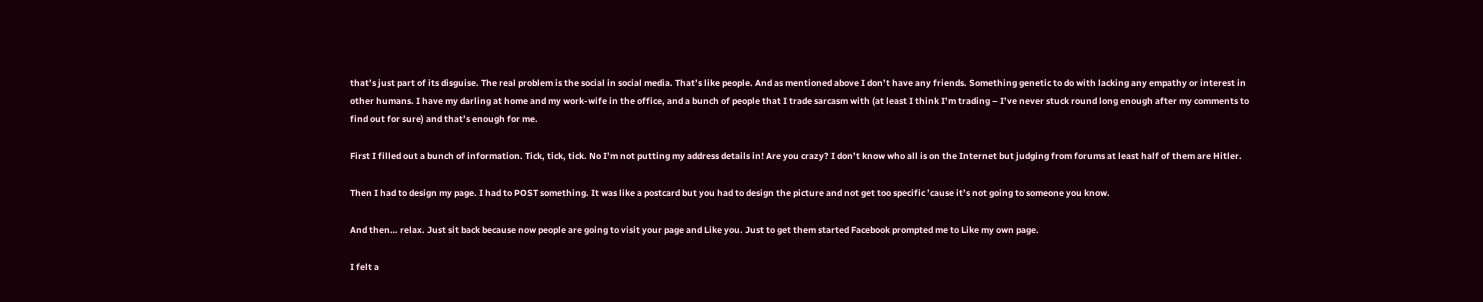that’s just part of its disguise. The real problem is the social in social media. That’s like people. And as mentioned above I don’t have any friends. Something genetic to do with lacking any empathy or interest in other humans. I have my darling at home and my work-wife in the office, and a bunch of people that I trade sarcasm with (at least I think I’m trading – I’ve never stuck round long enough after my comments to find out for sure) and that’s enough for me.

First I filled out a bunch of information. Tick, tick, tick. No I’m not putting my address details in! Are you crazy? I don’t know who all is on the Internet but judging from forums at least half of them are Hitler.

Then I had to design my page. I had to POST something. It was like a postcard but you had to design the picture and not get too specific ’cause it’s not going to someone you know.

And then… relax. Just sit back because now people are going to visit your page and Like you. Just to get them started Facebook prompted me to Like my own page.

I felt a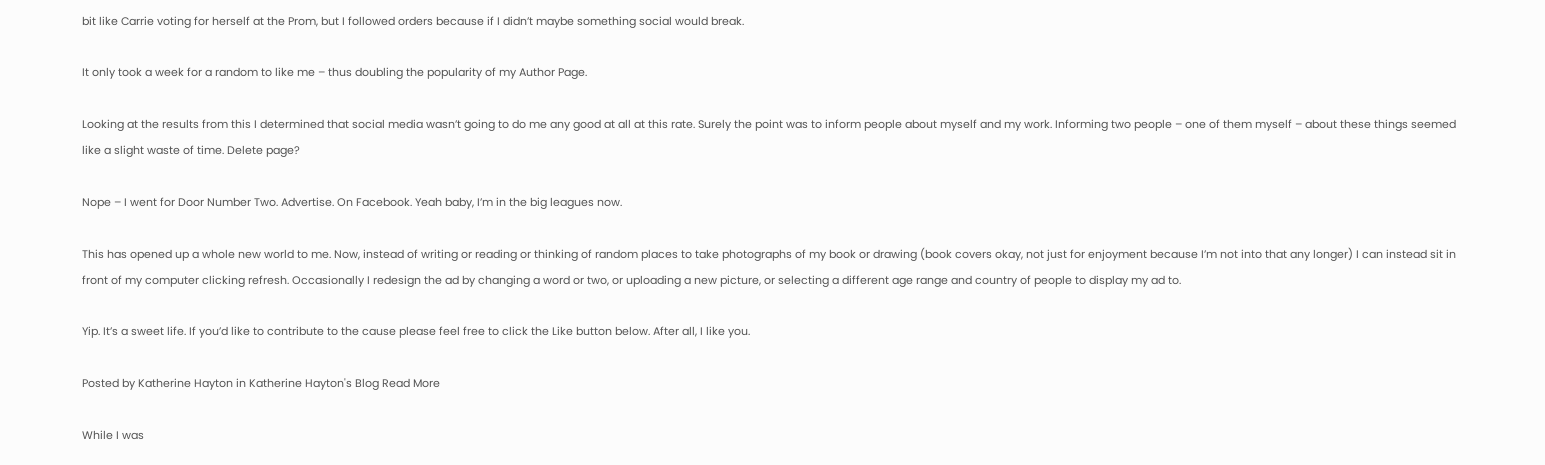bit like Carrie voting for herself at the Prom, but I followed orders because if I didn’t maybe something social would break.

It only took a week for a random to like me – thus doubling the popularity of my Author Page.

Looking at the results from this I determined that social media wasn’t going to do me any good at all at this rate. Surely the point was to inform people about myself and my work. Informing two people – one of them myself – about these things seemed like a slight waste of time. Delete page?

Nope – I went for Door Number Two. Advertise. On Facebook. Yeah baby, I’m in the big leagues now.

This has opened up a whole new world to me. Now, instead of writing or reading or thinking of random places to take photographs of my book or drawing (book covers okay, not just for enjoyment because I’m not into that any longer) I can instead sit in front of my computer clicking refresh. Occasionally I redesign the ad by changing a word or two, or uploading a new picture, or selecting a different age range and country of people to display my ad to.

Yip. It’s a sweet life. If you’d like to contribute to the cause please feel free to click the Like button below. After all, I like you.

Posted by Katherine Hayton in Katherine Hayton's Blog Read More

While I was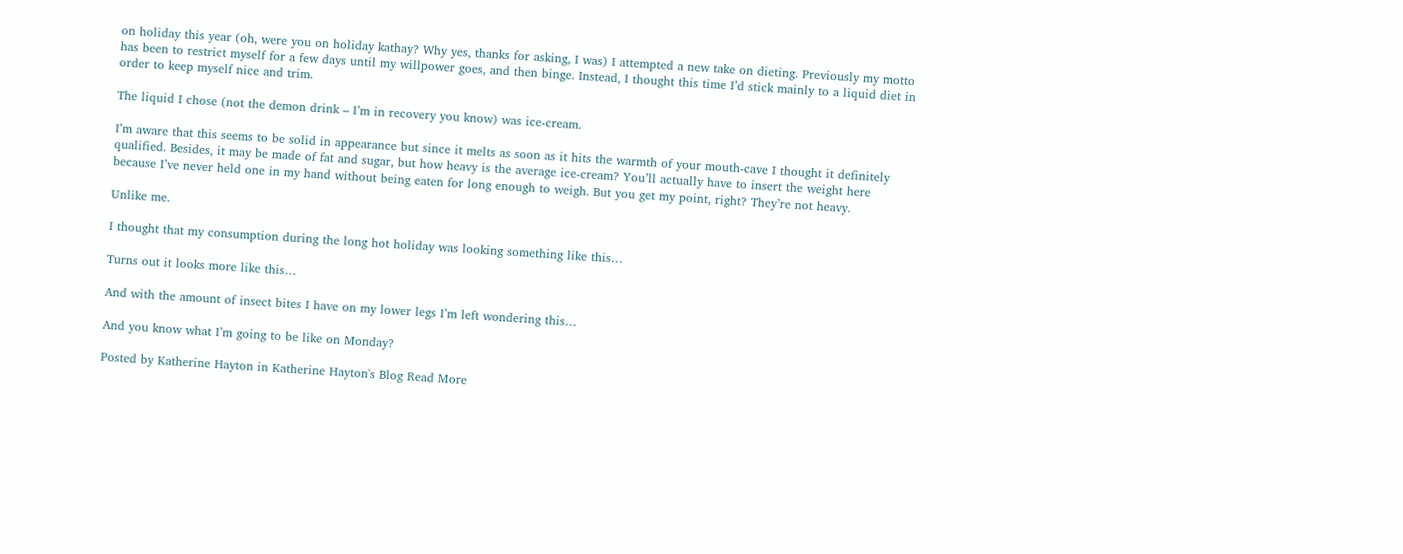on holiday this year (oh, were you on holiday kathay? Why yes, thanks for asking, I was) I attempted a new take on dieting. Previously my motto has been to restrict myself for a few days until my willpower goes, and then binge. Instead, I thought this time I’d stick mainly to a liquid diet in order to keep myself nice and trim.

The liquid I chose (not the demon drink – I’m in recovery you know) was ice-cream.

I’m aware that this seems to be solid in appearance but since it melts as soon as it hits the warmth of your mouth-cave I thought it definitely qualified. Besides, it may be made of fat and sugar, but how heavy is the average ice-cream? You’ll actually have to insert the weight here because I’ve never held one in my hand without being eaten for long enough to weigh. But you get my point, right? They’re not heavy.

Unlike me.

I thought that my consumption during the long hot holiday was looking something like this…

Turns out it looks more like this…

And with the amount of insect bites I have on my lower legs I’m left wondering this…

And you know what I’m going to be like on Monday?

Posted by Katherine Hayton in Katherine Hayton's Blog Read More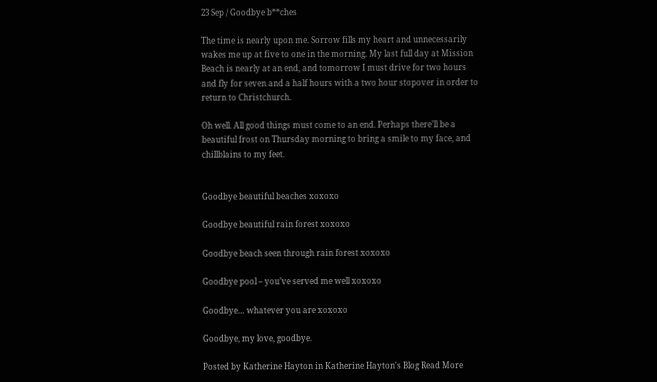23 Sep / Goodbye b**ches

The time is nearly upon me. Sorrow fills my heart and unnecessarily wakes me up at five to one in the morning. My last full day at Mission Beach is nearly at an end, and tomorrow I must drive for two hours and fly for seven and a half hours with a two hour stopover in order to return to Christchurch.

Oh well. All good things must come to an end. Perhaps there’ll be a beautiful frost on Thursday morning to bring a smile to my face, and chillblains to my feet.


Goodbye beautiful beaches xoxoxo

Goodbye beautiful rain forest xoxoxo

Goodbye beach seen through rain forest xoxoxo

Goodbye pool – you’ve served me well xoxoxo

Goodbye… whatever you are xoxoxo

Goodbye, my love, goodbye.

Posted by Katherine Hayton in Katherine Hayton's Blog Read More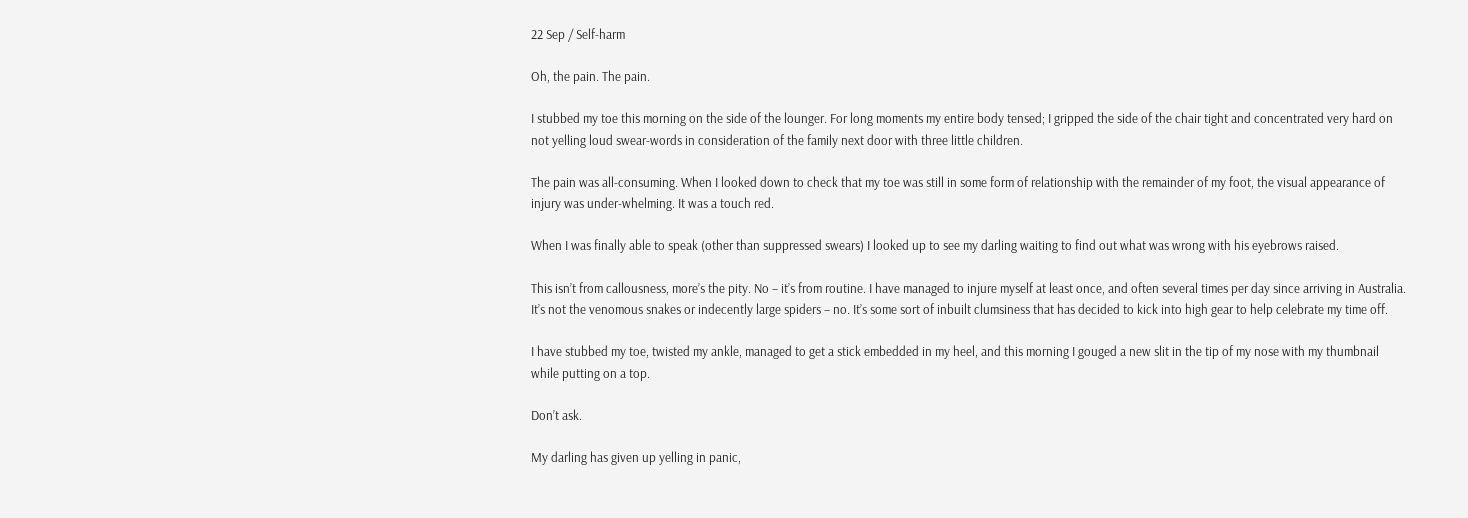22 Sep / Self-harm

Oh, the pain. The pain.

I stubbed my toe this morning on the side of the lounger. For long moments my entire body tensed; I gripped the side of the chair tight and concentrated very hard on not yelling loud swear-words in consideration of the family next door with three little children.

The pain was all-consuming. When I looked down to check that my toe was still in some form of relationship with the remainder of my foot, the visual appearance of injury was under-whelming. It was a touch red.

When I was finally able to speak (other than suppressed swears) I looked up to see my darling waiting to find out what was wrong with his eyebrows raised.

This isn’t from callousness, more’s the pity. No – it’s from routine. I have managed to injure myself at least once, and often several times per day since arriving in Australia. It’s not the venomous snakes or indecently large spiders – no. It’s some sort of inbuilt clumsiness that has decided to kick into high gear to help celebrate my time off.

I have stubbed my toe, twisted my ankle, managed to get a stick embedded in my heel, and this morning I gouged a new slit in the tip of my nose with my thumbnail while putting on a top.

Don’t ask.

My darling has given up yelling in panic,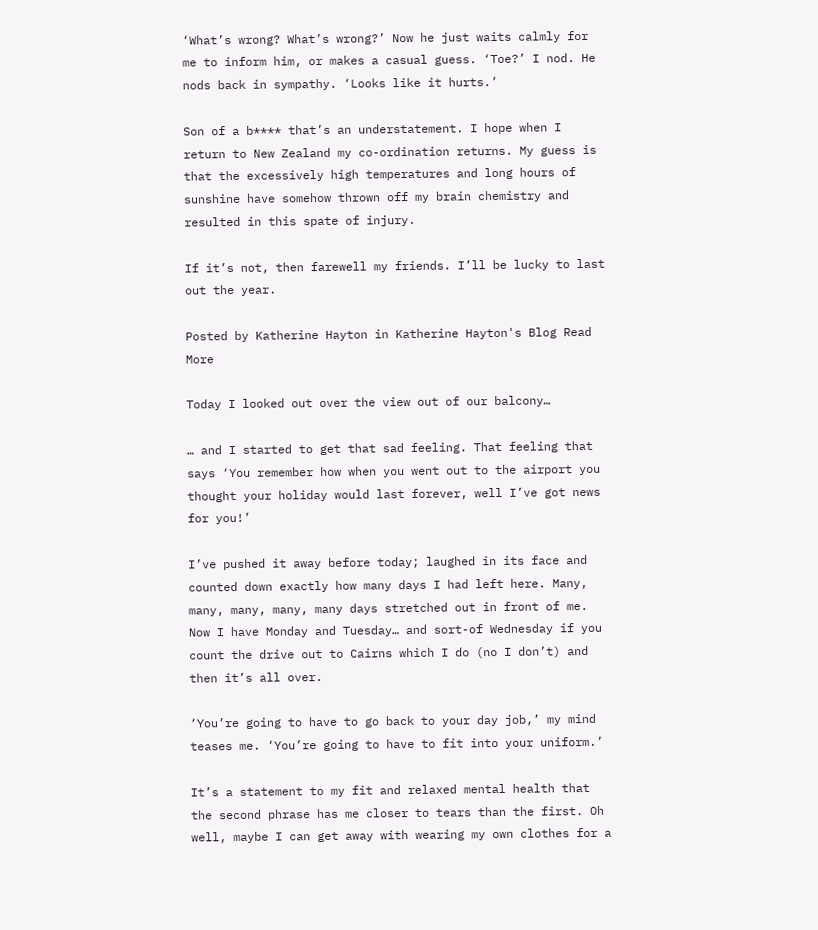‘What’s wrong? What’s wrong?’ Now he just waits calmly for me to inform him, or makes a casual guess. ‘Toe?’ I nod. He nods back in sympathy. ‘Looks like it hurts.’

Son of a b**** that’s an understatement. I hope when I return to New Zealand my co-ordination returns. My guess is that the excessively high temperatures and long hours of sunshine have somehow thrown off my brain chemistry and resulted in this spate of injury.

If it’s not, then farewell my friends. I’ll be lucky to last out the year.

Posted by Katherine Hayton in Katherine Hayton's Blog Read More

Today I looked out over the view out of our balcony…

… and I started to get that sad feeling. That feeling that says ‘You remember how when you went out to the airport you thought your holiday would last forever, well I’ve got news for you!’

I’ve pushed it away before today; laughed in its face and counted down exactly how many days I had left here. Many, many, many, many, many days stretched out in front of me. Now I have Monday and Tuesday… and sort-of Wednesday if you count the drive out to Cairns which I do (no I don’t) and then it’s all over.

‘You’re going to have to go back to your day job,’ my mind teases me. ‘You’re going to have to fit into your uniform.’

It’s a statement to my fit and relaxed mental health that the second phrase has me closer to tears than the first. Oh well, maybe I can get away with wearing my own clothes for a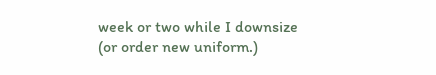week or two while I downsize (or order new uniform.)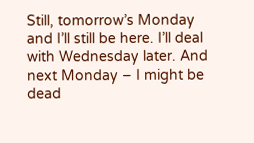Still, tomorrow’s Monday and I’ll still be here. I’ll deal with Wednesday later. And next Monday – I might be dead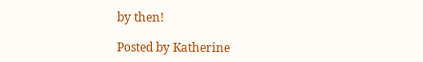by then!

Posted by Katherine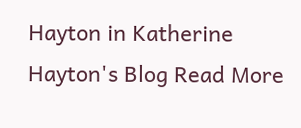Hayton in Katherine Hayton's Blog Read More